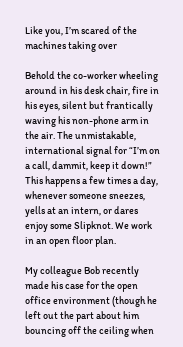Like you, I’m scared of the machines taking over

Behold the co-worker wheeling around in his desk chair, fire in his eyes, silent but frantically waving his non-phone arm in the air. The unmistakable, international signal for “I’m on a call, dammit, keep it down!” This happens a few times a day, whenever someone sneezes, yells at an intern, or dares enjoy some Slipknot. We work in an open floor plan.

My colleague Bob recently made his case for the open office environment (though he left out the part about him bouncing off the ceiling when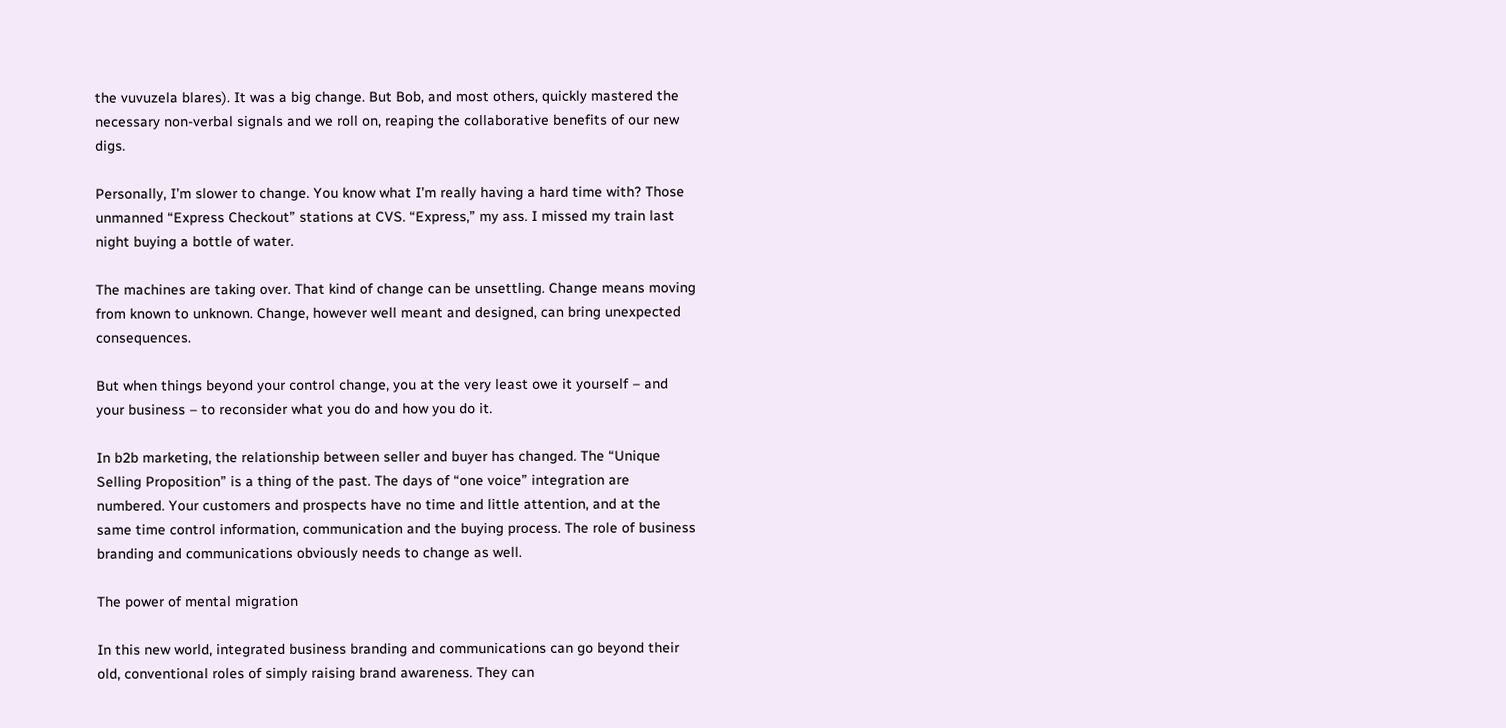the vuvuzela blares). It was a big change. But Bob, and most others, quickly mastered the necessary non-verbal signals and we roll on, reaping the collaborative benefits of our new digs.

Personally, I’m slower to change. You know what I’m really having a hard time with? Those unmanned “Express Checkout” stations at CVS. “Express,” my ass. I missed my train last night buying a bottle of water.

The machines are taking over. That kind of change can be unsettling. Change means moving from known to unknown. Change, however well meant and designed, can bring unexpected consequences.

But when things beyond your control change, you at the very least owe it yourself – and your business – to reconsider what you do and how you do it.

In b2b marketing, the relationship between seller and buyer has changed. The “Unique Selling Proposition” is a thing of the past. The days of “one voice” integration are numbered. Your customers and prospects have no time and little attention, and at the same time control information, communication and the buying process. The role of business branding and communications obviously needs to change as well.

The power of mental migration

In this new world, integrated business branding and communications can go beyond their old, conventional roles of simply raising brand awareness. They can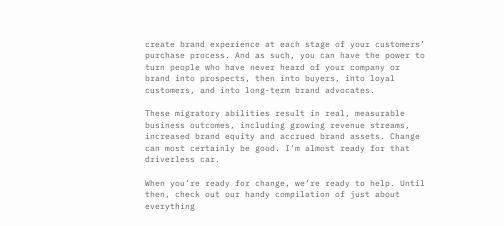create brand experience at each stage of your customers’ purchase process. And as such, you can have the power to turn people who have never heard of your company or brand into prospects, then into buyers, into loyal customers, and into long-term brand advocates.

These migratory abilities result in real, measurable business outcomes, including growing revenue streams, increased brand equity and accrued brand assets. Change can most certainly be good. I’m almost ready for that driverless car.

When you’re ready for change, we’re ready to help. Until then, check out our handy compilation of just about everything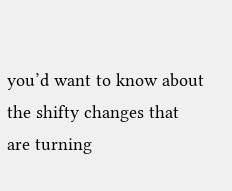you’d want to know about the shifty changes that are turning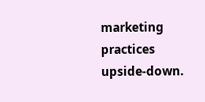marketing practices upside-down.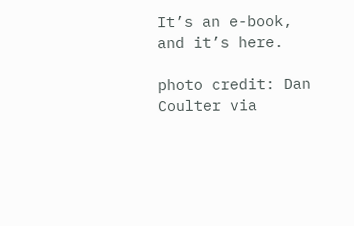It’s an e-book, and it’s here.

photo credit: Dan Coulter via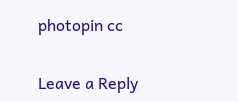photopin cc

Leave a Reply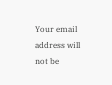Your email address will not be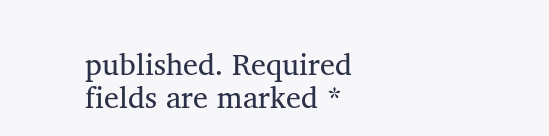published. Required fields are marked *